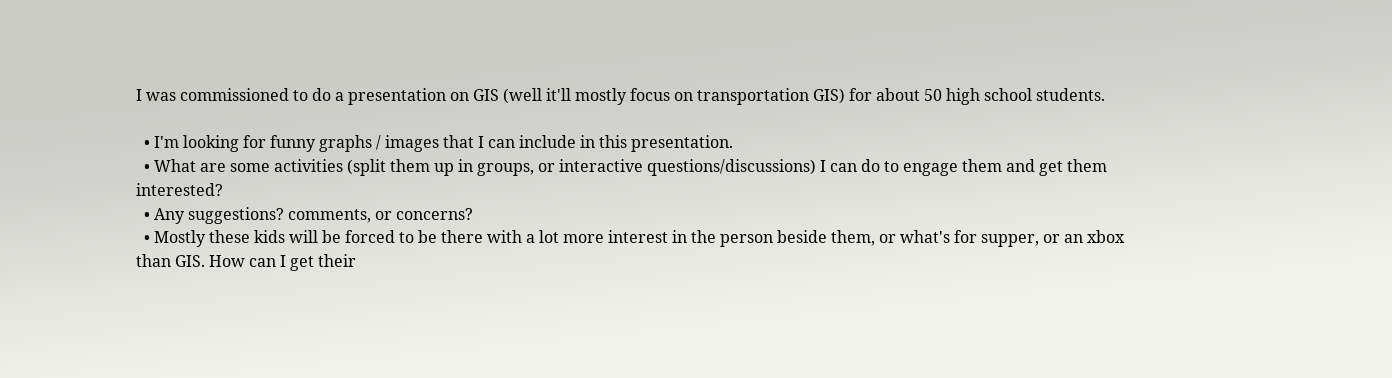I was commissioned to do a presentation on GIS (well it'll mostly focus on transportation GIS) for about 50 high school students.

  • I'm looking for funny graphs / images that I can include in this presentation.
  • What are some activities (split them up in groups, or interactive questions/discussions) I can do to engage them and get them interested?
  • Any suggestions? comments, or concerns?
  • Mostly these kids will be forced to be there with a lot more interest in the person beside them, or what's for supper, or an xbox than GIS. How can I get their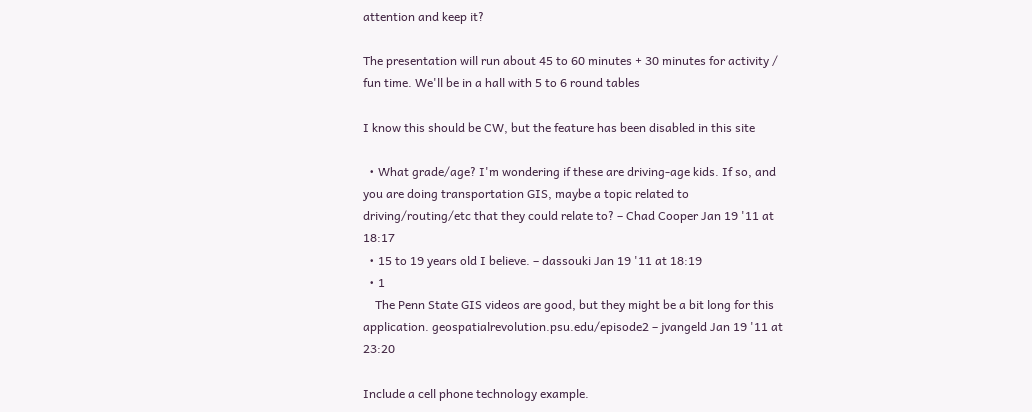attention and keep it?

The presentation will run about 45 to 60 minutes + 30 minutes for activity / fun time. We'll be in a hall with 5 to 6 round tables

I know this should be CW, but the feature has been disabled in this site

  • What grade/age? I'm wondering if these are driving-age kids. If so, and you are doing transportation GIS, maybe a topic related to driving/routing/etc that they could relate to? – Chad Cooper Jan 19 '11 at 18:17
  • 15 to 19 years old I believe. – dassouki Jan 19 '11 at 18:19
  • 1
    The Penn State GIS videos are good, but they might be a bit long for this application. geospatialrevolution.psu.edu/episode2 – jvangeld Jan 19 '11 at 23:20

Include a cell phone technology example.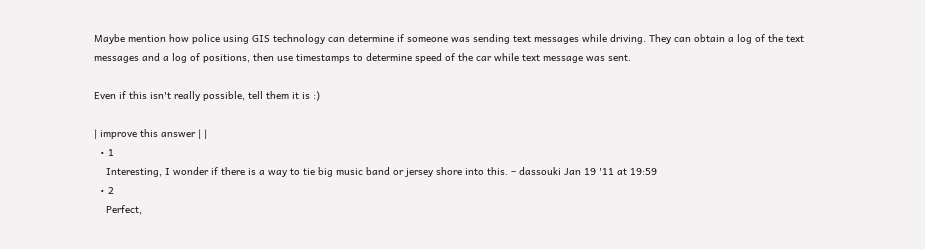Maybe mention how police using GIS technology can determine if someone was sending text messages while driving. They can obtain a log of the text messages and a log of positions, then use timestamps to determine speed of the car while text message was sent.

Even if this isn't really possible, tell them it is :)

| improve this answer | |
  • 1
    Interesting, I wonder if there is a way to tie big music band or jersey shore into this. – dassouki Jan 19 '11 at 19:59
  • 2
    Perfect,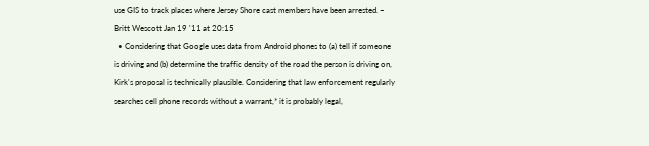use GIS to track places where Jersey Shore cast members have been arrested. – Britt Wescott Jan 19 '11 at 20:15
  • Considering that Google uses data from Android phones to (a) tell if someone is driving and (b) determine the traffic density of the road the person is driving on, Kirk's proposal is technically plausible. Considering that law enforcement regularly searches cell phone records without a warrant,* it is probably legal,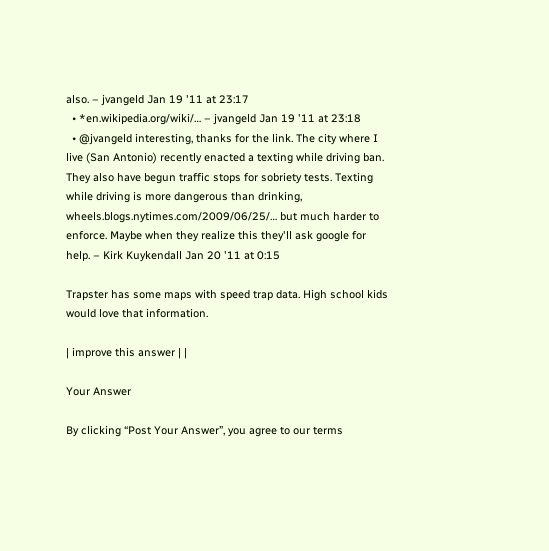also. – jvangeld Jan 19 '11 at 23:17
  • *en.wikipedia.org/wiki/… – jvangeld Jan 19 '11 at 23:18
  • @jvangeld interesting, thanks for the link. The city where I live (San Antonio) recently enacted a texting while driving ban. They also have begun traffic stops for sobriety tests. Texting while driving is more dangerous than drinking, wheels.blogs.nytimes.com/2009/06/25/… but much harder to enforce. Maybe when they realize this they'll ask google for help. – Kirk Kuykendall Jan 20 '11 at 0:15

Trapster has some maps with speed trap data. High school kids would love that information.

| improve this answer | |

Your Answer

By clicking “Post Your Answer”, you agree to our terms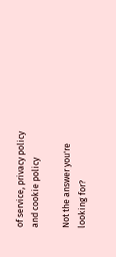of service, privacy policy and cookie policy

Not the answer you're looking for?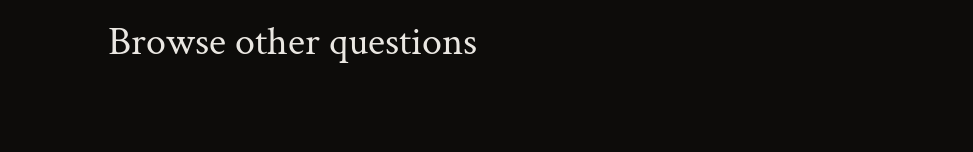Browse other questions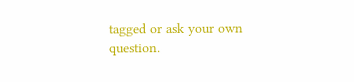tagged or ask your own question.